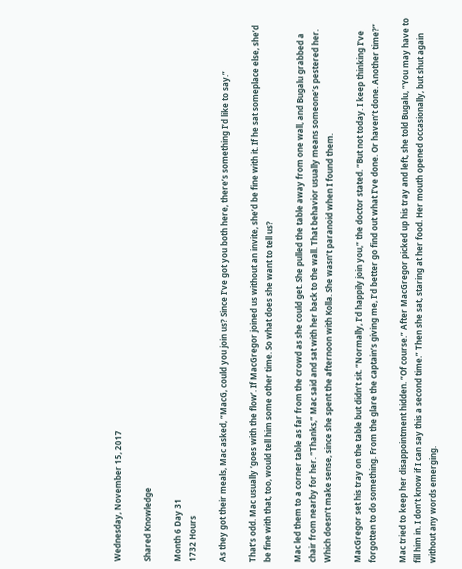Wednesday, November 15, 2017

Shared Knowledge

Month 6 Day 31
1732 Hours

As they got their meals, Mac asked, “MacG, could you join us? Since I’ve got you both here, there’s something I’d like to say.”

That’s odd. Mac usually ‘goes with the flow’. If MacGregor joined us without an invite, she’d be fine with it. If he sat someplace else, she’d be fine with that, too, would tell him some other time. So what does she want to tell us?

Mac led them to a corner table as far from the crowd as she could get. She pulled the table away from one wall, and Bugalu grabbed a chair from nearby for her. “Thanks,” Mac said and sat with her back to the wall. That behavior usually means someone’s pestered her. Which doesn’t make sense, since she spent the afternoon with Kolla. She wasn’t paranoid when I found them.

MacGregor set his tray on the table but didn’t sit. “Normally, I’d happily join you,” the doctor stated. “But not today. I keep thinking I’ve forgotten to do something. From the glare the captain’s giving me, I’d better go find out what I’ve done. Or haven’t done. Another time?”

Mac tried to keep her disappointment hidden. “Of course.” After MacGregor picked up his tray and left, she told Bugalu, “You may have to fill him in. I don’t know if I can say this a second time.” Then she sat, staring at her food. Her mouth opened occasionally, but shut again without any words emerging.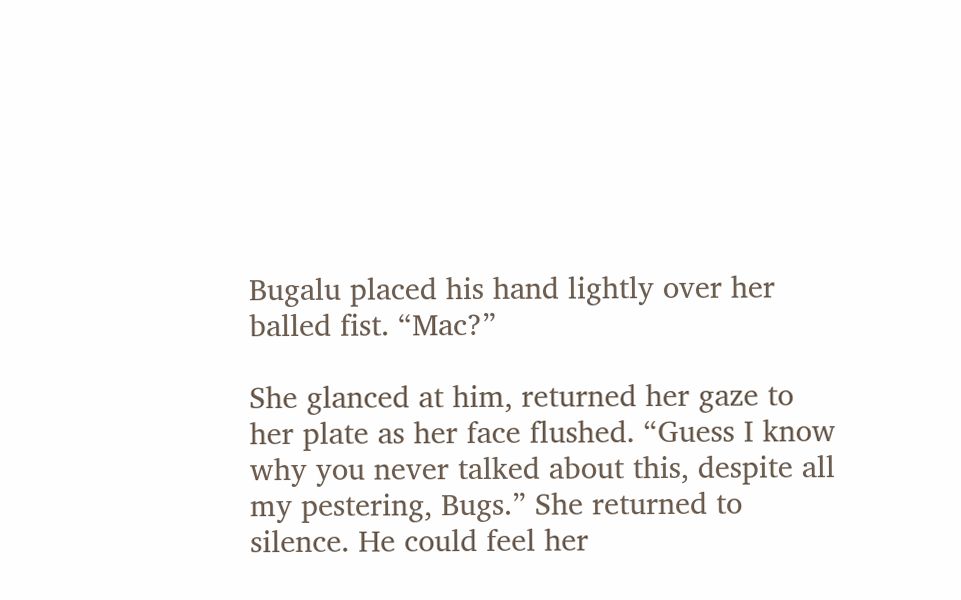Bugalu placed his hand lightly over her balled fist. “Mac?”

She glanced at him, returned her gaze to her plate as her face flushed. “Guess I know why you never talked about this, despite all my pestering, Bugs.” She returned to silence. He could feel her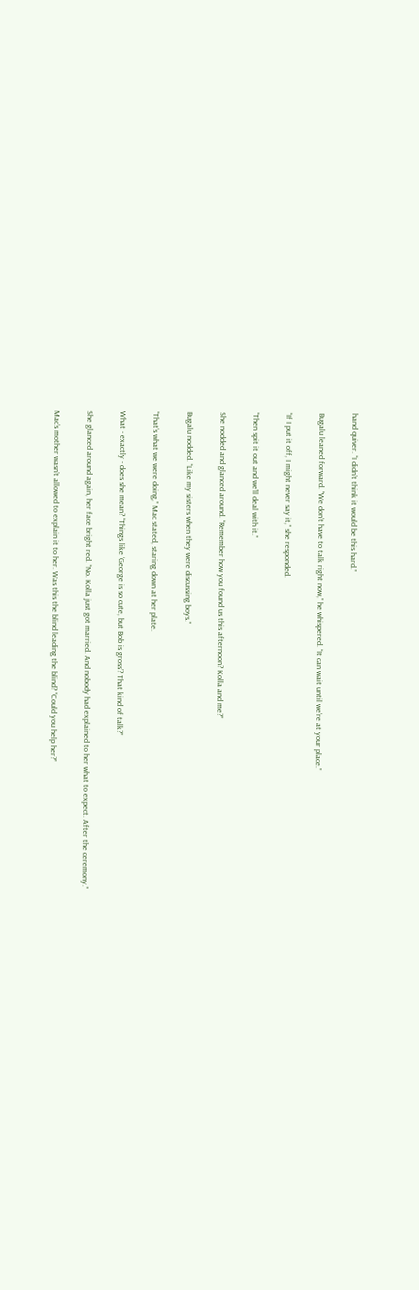hand quiver. “I didn’t think it would be this hard.”

Bugalu leaned forward. “We don’t have to talk right now,” he whispered. “It can wait until we’re at your place.”

“If I put it off, I might never say it,” she responded.

“Then spit it out and we’ll deal with it.”

She nodded and glanced around. “Remember how you found us this afternoon? Kolla and me?”

Bugalu nodded. “Like my sisters when they were discussing boys.”

“That’s what we were doing,” Mac stated, staring down at her plate.

What - exactly - does she mean? “Things like ‘George is so cute, but Bob is gross’? That kind of talk?”

She glanced around again, her face bright red. “No. Kolla just got married. And nobody had explained to her what to expect. After the ceremony.”

Mac’s mother wasn’t allowed to explain it to her. Was this the blind leading the blind? “Could you help her?”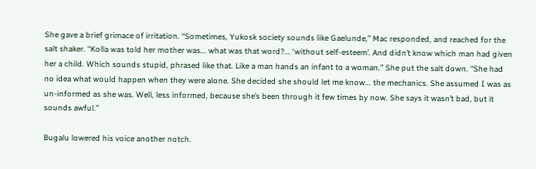She gave a brief grimace of irritation. “Sometimes, Yukosk society sounds like Gaelunde,” Mac responded, and reached for the salt shaker. “Kolla was told her mother was... what was that word?... ‘without self-esteem’. And didn’t know which man had given her a child. Which sounds stupid, phrased like that. Like a man hands an infant to a woman.” She put the salt down. “She had no idea what would happen when they were alone. She decided she should let me know... the mechanics. She assumed I was as un-informed as she was. Well, less informed, because she’s been through it few times by now. She says it wasn’t bad, but it sounds awful.”

Bugalu lowered his voice another notch.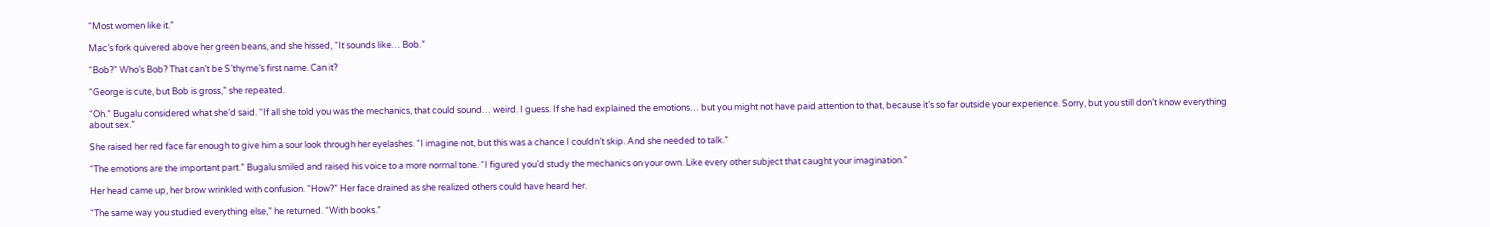“Most women like it.”

Mac’s fork quivered above her green beans, and she hissed, “It sounds like… Bob.”

“Bob?” Who’s Bob? That can’t be S’thyme’s first name. Can it?

“George is cute, but Bob is gross,” she repeated.

“Oh.” Bugalu considered what she’d said. “If all she told you was the mechanics, that could sound… weird. I guess. If she had explained the emotions… but you might not have paid attention to that, because it’s so far outside your experience. Sorry, but you still don’t know everything about sex.”

She raised her red face far enough to give him a sour look through her eyelashes. “I imagine not, but this was a chance I couldn’t skip. And she needed to talk.”

“The emotions are the important part.” Bugalu smiled and raised his voice to a more normal tone. “I figured you’d study the mechanics on your own. Like every other subject that caught your imagination.”

Her head came up, her brow wrinkled with confusion. “How?” Her face drained as she realized others could have heard her.

“The same way you studied everything else,” he returned. “With books.”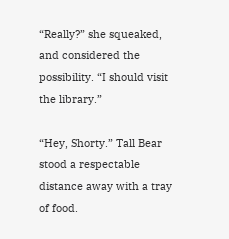“Really?” she squeaked, and considered the possibility. “I should visit the library.”

“Hey, Shorty.” Tall Bear stood a respectable distance away with a tray of food.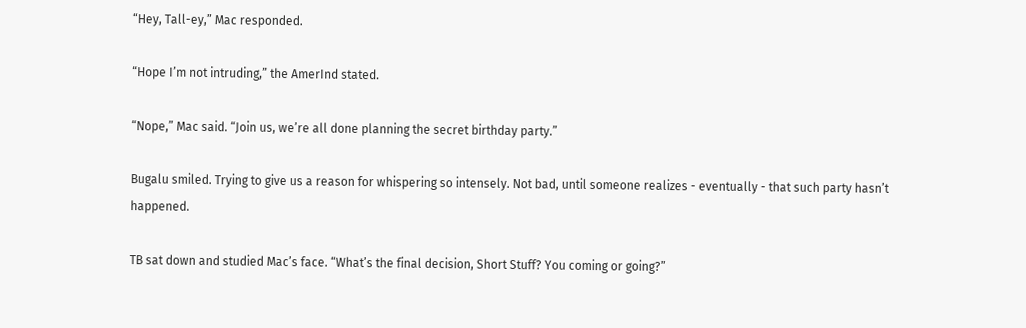“Hey, Tall-ey,” Mac responded.

“Hope I’m not intruding,” the AmerInd stated.

“Nope,” Mac said. “Join us, we’re all done planning the secret birthday party.”

Bugalu smiled. Trying to give us a reason for whispering so intensely. Not bad, until someone realizes - eventually - that such party hasn’t happened.

TB sat down and studied Mac’s face. “What’s the final decision, Short Stuff? You coming or going?”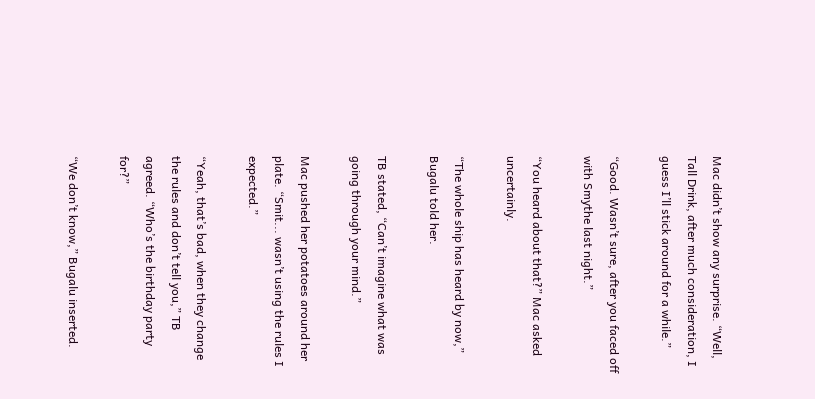Mac didn’t show any surprise. “Well, Tall Drink, after much consideration, I guess I’ll stick around for a while.”

“Good. Wasn’t sure, after you faced off with Smythe last night.”

“You heard about that?” Mac asked uncertainly.

“The whole ship has heard by now,” Bugalu told her.

TB stated, “Can’t imagine what was going through your mind.”

Mac pushed her potatoes around her plate. “Smit... wasn’t using the rules I expected.”

“Yeah, that’s bad, when they change the rules and don’t tell you,” TB agreed. “Who’s the birthday party for?”

“We don’t know,” Bugalu inserted.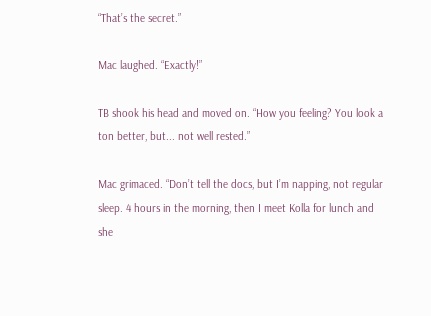“That’s the secret.”

Mac laughed. “Exactly!”

TB shook his head and moved on. “How you feeling? You look a ton better, but... not well rested.”

Mac grimaced. “Don’t tell the docs, but I’m napping, not regular sleep. 4 hours in the morning, then I meet Kolla for lunch and she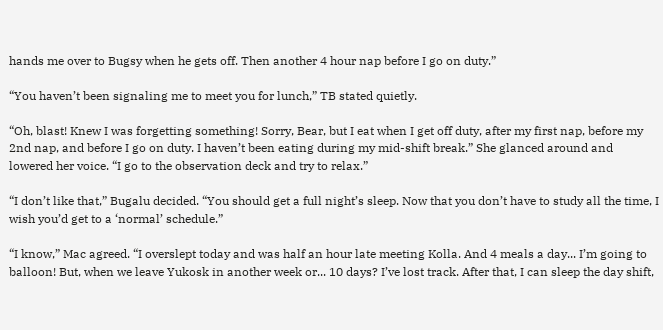hands me over to Bugsy when he gets off. Then another 4 hour nap before I go on duty.”

“You haven’t been signaling me to meet you for lunch,” TB stated quietly.

“Oh, blast! Knew I was forgetting something! Sorry, Bear, but I eat when I get off duty, after my first nap, before my 2nd nap, and before I go on duty. I haven’t been eating during my mid-shift break.” She glanced around and lowered her voice. “I go to the observation deck and try to relax.”

“I don’t like that,” Bugalu decided. “You should get a full night’s sleep. Now that you don’t have to study all the time, I wish you’d get to a ‘normal’ schedule.”

“I know,” Mac agreed. “I overslept today and was half an hour late meeting Kolla. And 4 meals a day... I’m going to balloon! But, when we leave Yukosk in another week or... 10 days? I’ve lost track. After that, I can sleep the day shift,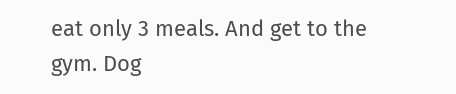eat only 3 meals. And get to the gym. Dog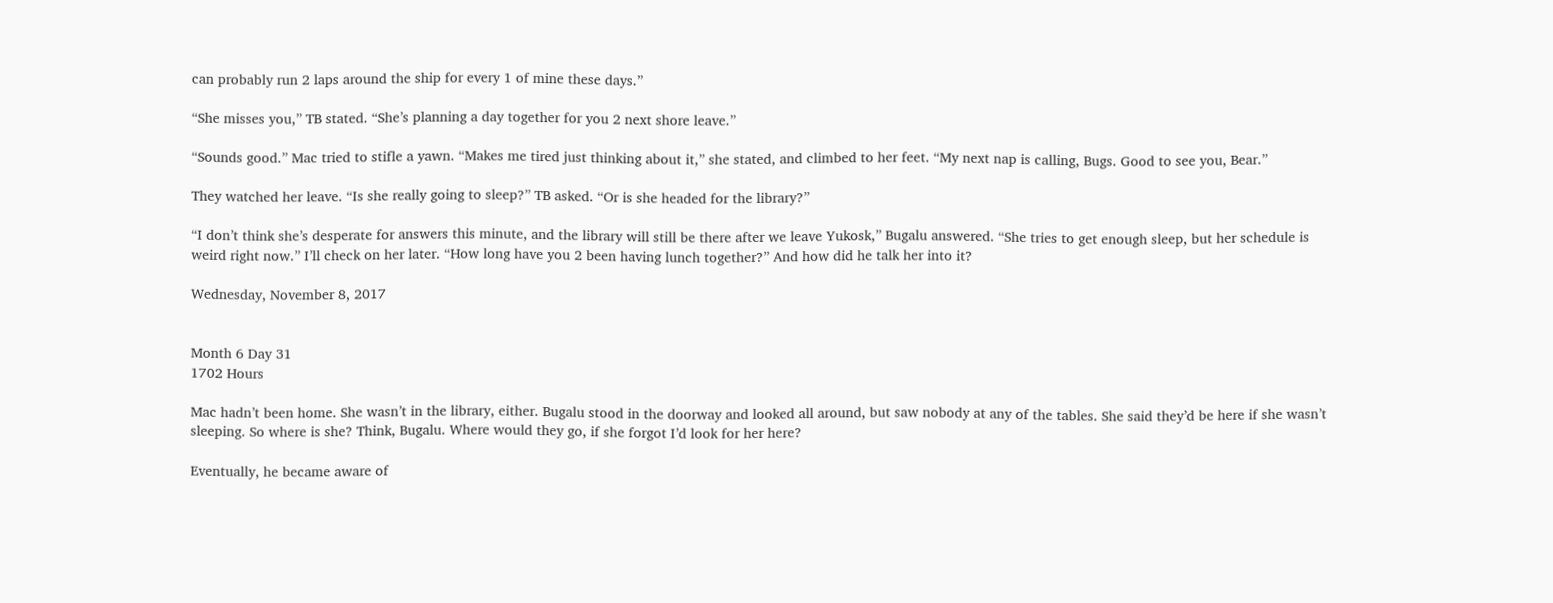can probably run 2 laps around the ship for every 1 of mine these days.”

“She misses you,” TB stated. “She’s planning a day together for you 2 next shore leave.”

“Sounds good.” Mac tried to stifle a yawn. “Makes me tired just thinking about it,” she stated, and climbed to her feet. “My next nap is calling, Bugs. Good to see you, Bear.”

They watched her leave. “Is she really going to sleep?” TB asked. “Or is she headed for the library?”

“I don’t think she’s desperate for answers this minute, and the library will still be there after we leave Yukosk,” Bugalu answered. “She tries to get enough sleep, but her schedule is weird right now.” I’ll check on her later. “How long have you 2 been having lunch together?” And how did he talk her into it?

Wednesday, November 8, 2017


Month 6 Day 31
1702 Hours

Mac hadn’t been home. She wasn’t in the library, either. Bugalu stood in the doorway and looked all around, but saw nobody at any of the tables. She said they’d be here if she wasn’t sleeping. So where is she? Think, Bugalu. Where would they go, if she forgot I’d look for her here?

Eventually, he became aware of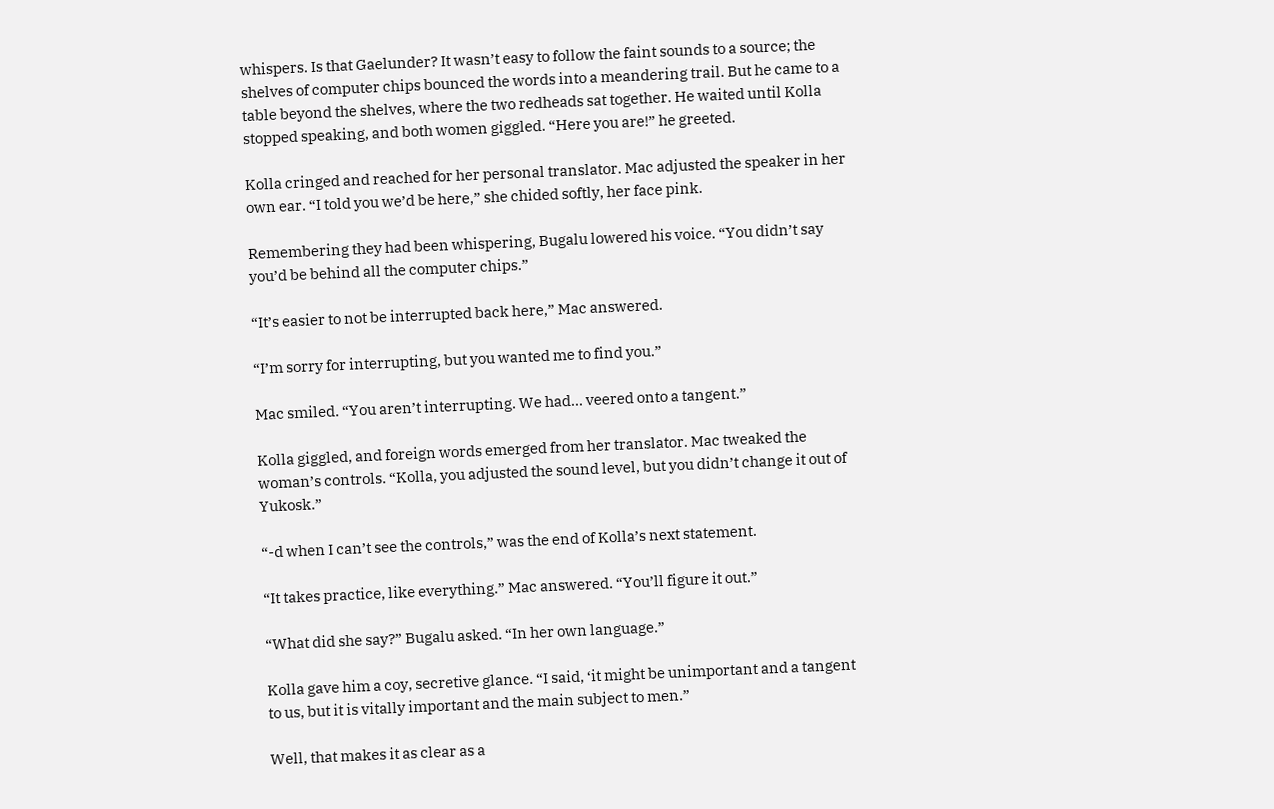whispers. Is that Gaelunder? It wasn’t easy to follow the faint sounds to a source; the shelves of computer chips bounced the words into a meandering trail. But he came to a table beyond the shelves, where the two redheads sat together. He waited until Kolla stopped speaking, and both women giggled. “Here you are!” he greeted.

Kolla cringed and reached for her personal translator. Mac adjusted the speaker in her own ear. “I told you we’d be here,” she chided softly, her face pink.

Remembering they had been whispering, Bugalu lowered his voice. “You didn’t say you’d be behind all the computer chips.”

“It’s easier to not be interrupted back here,” Mac answered.

“I’m sorry for interrupting, but you wanted me to find you.”

Mac smiled. “You aren’t interrupting. We had... veered onto a tangent.”

Kolla giggled, and foreign words emerged from her translator. Mac tweaked the woman’s controls. “Kolla, you adjusted the sound level, but you didn’t change it out of Yukosk.”

“-d when I can’t see the controls,” was the end of Kolla’s next statement.

“It takes practice, like everything.” Mac answered. “You’ll figure it out.”

“What did she say?” Bugalu asked. “In her own language.”

Kolla gave him a coy, secretive glance. “I said, ‘it might be unimportant and a tangent to us, but it is vitally important and the main subject to men.”

Well, that makes it as clear as a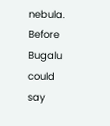nebula. Before Bugalu could say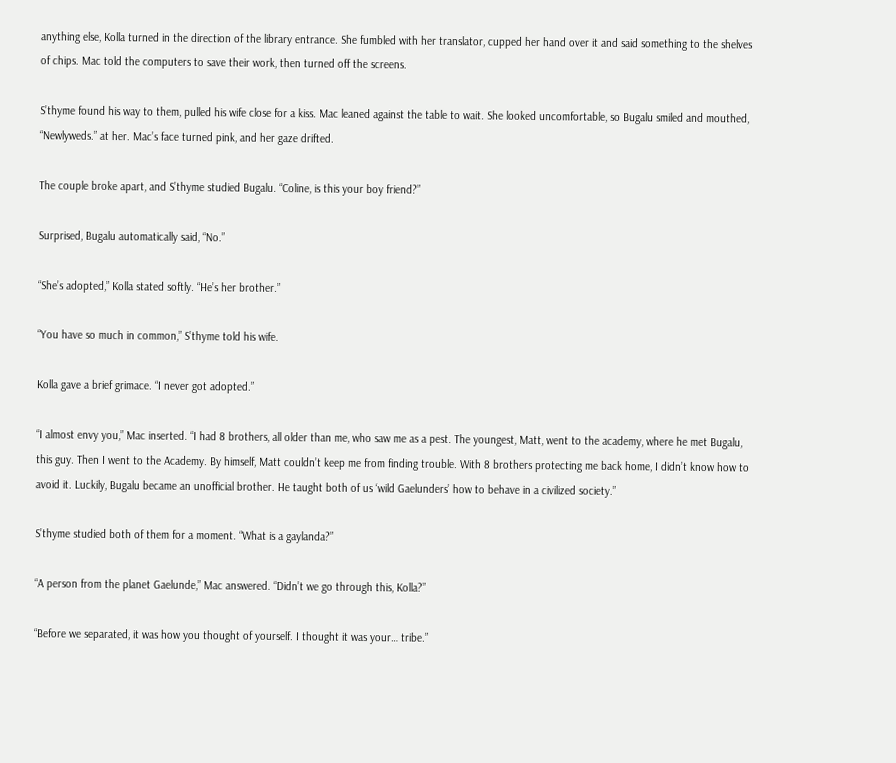anything else, Kolla turned in the direction of the library entrance. She fumbled with her translator, cupped her hand over it and said something to the shelves of chips. Mac told the computers to save their work, then turned off the screens.

S’thyme found his way to them, pulled his wife close for a kiss. Mac leaned against the table to wait. She looked uncomfortable, so Bugalu smiled and mouthed, “Newlyweds.” at her. Mac’s face turned pink, and her gaze drifted.

The couple broke apart, and S’thyme studied Bugalu. “Coline, is this your boy friend?”

Surprised, Bugalu automatically said, “No.”

“She’s adopted,” Kolla stated softly. “He’s her brother.”

“You have so much in common,” S’thyme told his wife.

Kolla gave a brief grimace. “I never got adopted.”

“I almost envy you,” Mac inserted. “I had 8 brothers, all older than me, who saw me as a pest. The youngest, Matt, went to the academy, where he met Bugalu, this guy. Then I went to the Academy. By himself, Matt couldn’t keep me from finding trouble. With 8 brothers protecting me back home, I didn’t know how to avoid it. Luckily, Bugalu became an unofficial brother. He taught both of us ‘wild Gaelunders’ how to behave in a civilized society.”

S’thyme studied both of them for a moment. “What is a gaylanda?”

“A person from the planet Gaelunde,” Mac answered. “Didn’t we go through this, Kolla?”

“Before we separated, it was how you thought of yourself. I thought it was your… tribe.”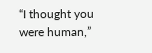“I thought you were human,”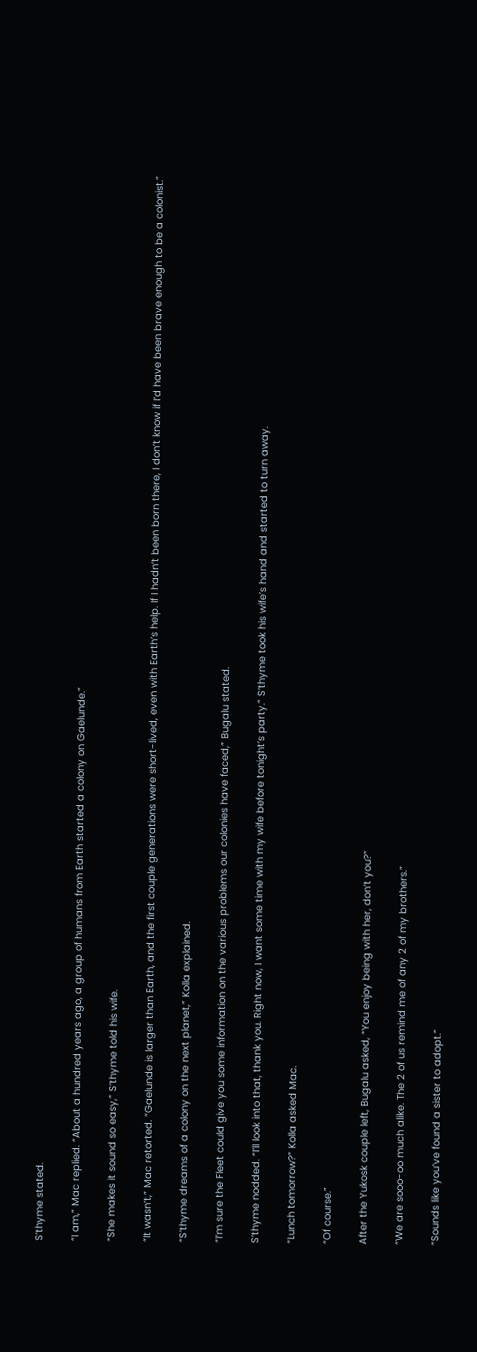S’thyme stated.

“I am,” Mac replied. “About a hundred years ago, a group of humans from Earth started a colony on Gaelunde.”

“She makes it sound so easy,” S’thyme told his wife.

“It wasn’t,” Mac retorted. “Gaelunde is larger than Earth, and the first couple generations were short-lived, even with Earth’s help. If I hadn’t been born there, I don’t know if I’d have been brave enough to be a colonist.”

“S’thyme dreams of a colony on the next planet,” Kolla explained.

“I’m sure the Fleet could give you some information on the various problems our colonies have faced,” Bugalu stated.

S’thyme nodded. “I’ll look into that, thank you. Right now, I want some time with my wife before tonight’s party.” S’thyme took his wife’s hand and started to turn away.

“Lunch tomorrow?” Kolla asked Mac.

“Of course.”

After the Yukosk couple left, Bugalu asked, “You enjoy being with her, don’t you?”

“We are sooo-oo much alike. The 2 of us remind me of any 2 of my brothers.”

“Sounds like you’ve found a sister to adopt.”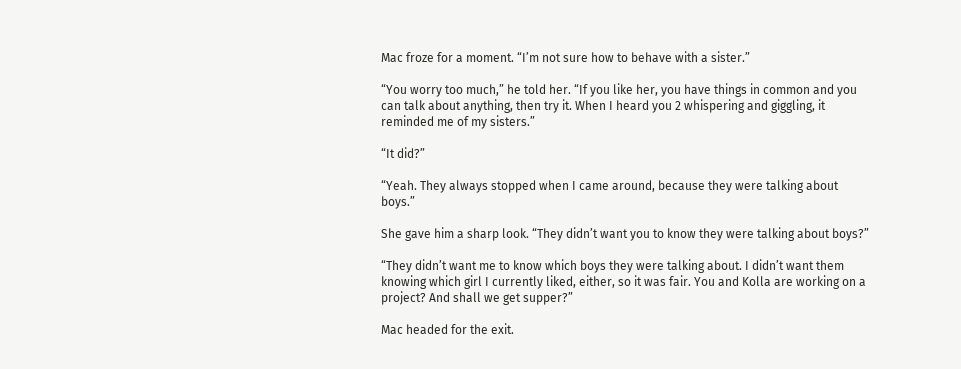Mac froze for a moment. “I’m not sure how to behave with a sister.”

“You worry too much,” he told her. “If you like her, you have things in common and you can talk about anything, then try it. When I heard you 2 whispering and giggling, it reminded me of my sisters.”

“It did?”

“Yeah. They always stopped when I came around, because they were talking about boys.”

She gave him a sharp look. “They didn’t want you to know they were talking about boys?”

“They didn’t want me to know which boys they were talking about. I didn’t want them knowing which girl I currently liked, either, so it was fair. You and Kolla are working on a project? And shall we get supper?”

Mac headed for the exit.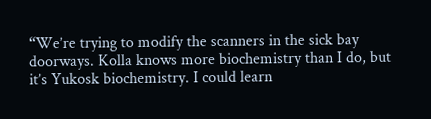“We’re trying to modify the scanners in the sick bay doorways. Kolla knows more biochemistry than I do, but it’s Yukosk biochemistry. I could learn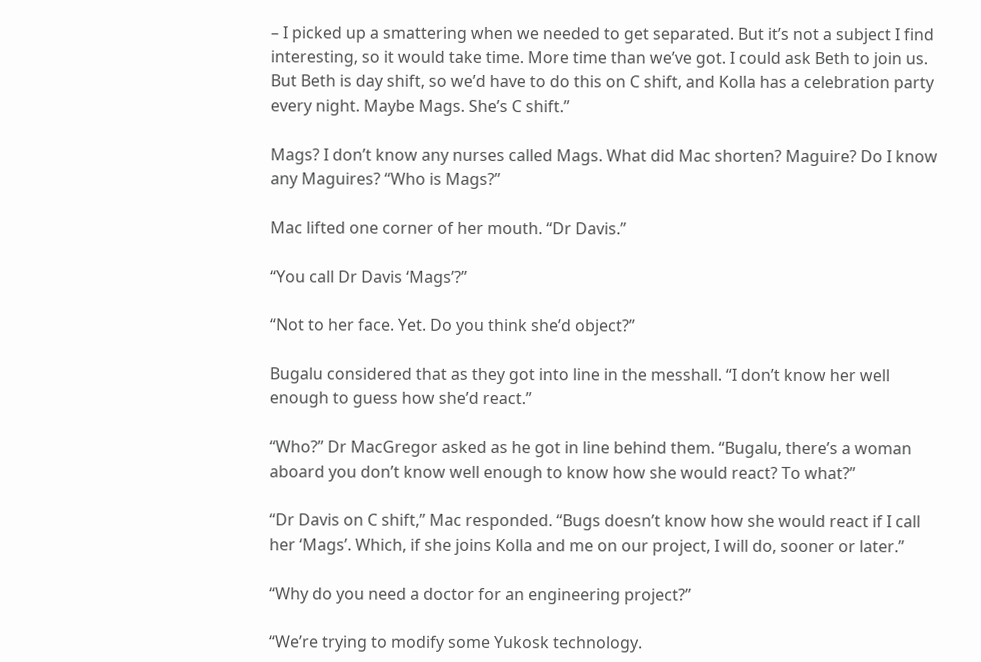– I picked up a smattering when we needed to get separated. But it’s not a subject I find interesting, so it would take time. More time than we’ve got. I could ask Beth to join us. But Beth is day shift, so we’d have to do this on C shift, and Kolla has a celebration party every night. Maybe Mags. She’s C shift.”

Mags? I don’t know any nurses called Mags. What did Mac shorten? Maguire? Do I know any Maguires? “Who is Mags?”

Mac lifted one corner of her mouth. “Dr Davis.”

“You call Dr Davis ‘Mags’?”

“Not to her face. Yet. Do you think she’d object?”

Bugalu considered that as they got into line in the messhall. “I don’t know her well enough to guess how she’d react.”

“Who?” Dr MacGregor asked as he got in line behind them. “Bugalu, there’s a woman aboard you don’t know well enough to know how she would react? To what?”

“Dr Davis on C shift,” Mac responded. “Bugs doesn’t know how she would react if I call her ‘Mags’. Which, if she joins Kolla and me on our project, I will do, sooner or later.”

“Why do you need a doctor for an engineering project?”

“We’re trying to modify some Yukosk technology.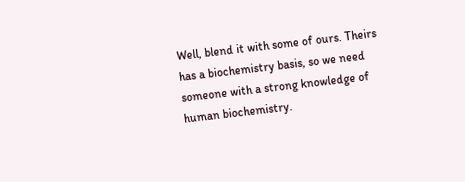Well, blend it with some of ours. Theirs has a biochemistry basis, so we need someone with a strong knowledge of human biochemistry.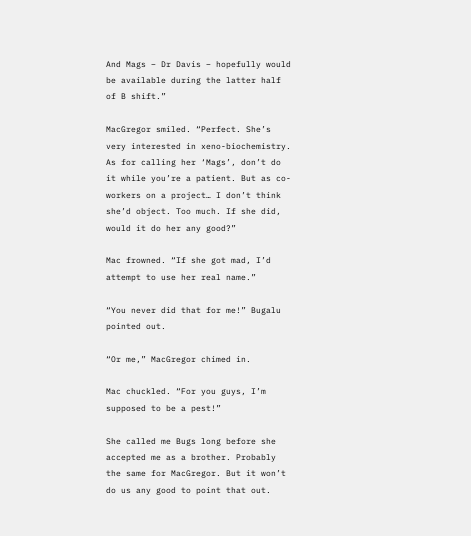And Mags – Dr Davis – hopefully would be available during the latter half of B shift.”

MacGregor smiled. “Perfect. She’s very interested in xeno-biochemistry. As for calling her ‘Mags’, don’t do it while you’re a patient. But as co-workers on a project… I don’t think she’d object. Too much. If she did, would it do her any good?”

Mac frowned. “If she got mad, I’d attempt to use her real name.”

“You never did that for me!” Bugalu pointed out.

“Or me,” MacGregor chimed in.

Mac chuckled. “For you guys, I’m supposed to be a pest!”

She called me Bugs long before she accepted me as a brother. Probably the same for MacGregor. But it won’t do us any good to point that out.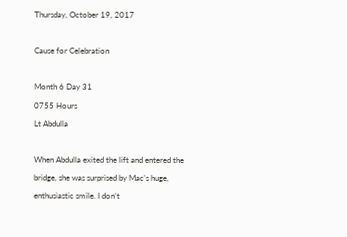Thursday, October 19, 2017

Cause for Celebration

Month 6 Day 31
0755 Hours
Lt Abdulla

When Abdulla exited the lift and entered the bridge, she was surprised by Mac’s huge, enthusiastic smile. I don’t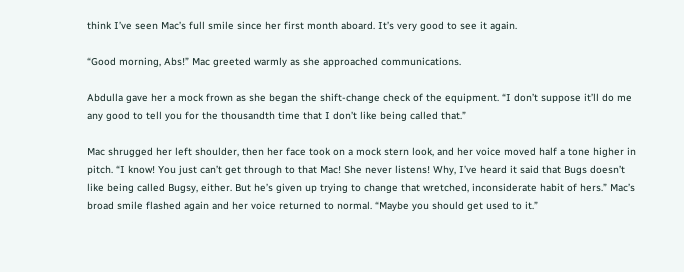think I’ve seen Mac’s full smile since her first month aboard. It’s very good to see it again.

“Good morning, Abs!” Mac greeted warmly as she approached communications.

Abdulla gave her a mock frown as she began the shift-change check of the equipment. “I don’t suppose it’ll do me any good to tell you for the thousandth time that I don’t like being called that.”

Mac shrugged her left shoulder, then her face took on a mock stern look, and her voice moved half a tone higher in pitch. “I know! You just can’t get through to that Mac! She never listens! Why, I’ve heard it said that Bugs doesn’t like being called Bugsy, either. But he’s given up trying to change that wretched, inconsiderate habit of hers.” Mac’s broad smile flashed again and her voice returned to normal. “Maybe you should get used to it.”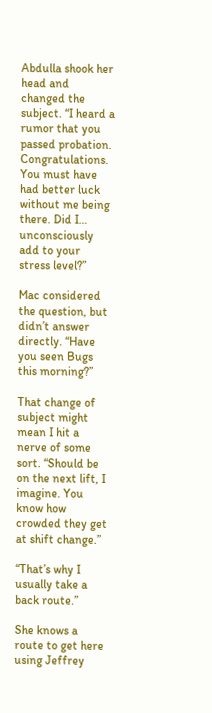Abdulla shook her head and changed the subject. “I heard a rumor that you passed probation. Congratulations. You must have had better luck without me being there. Did I… unconsciously add to your stress level?”

Mac considered the question, but didn’t answer directly. “Have you seen Bugs this morning?”

That change of subject might mean I hit a nerve of some sort. “Should be on the next lift, I imagine. You know how crowded they get at shift change.”

“That’s why I usually take a back route.”

She knows a route to get here using Jeffrey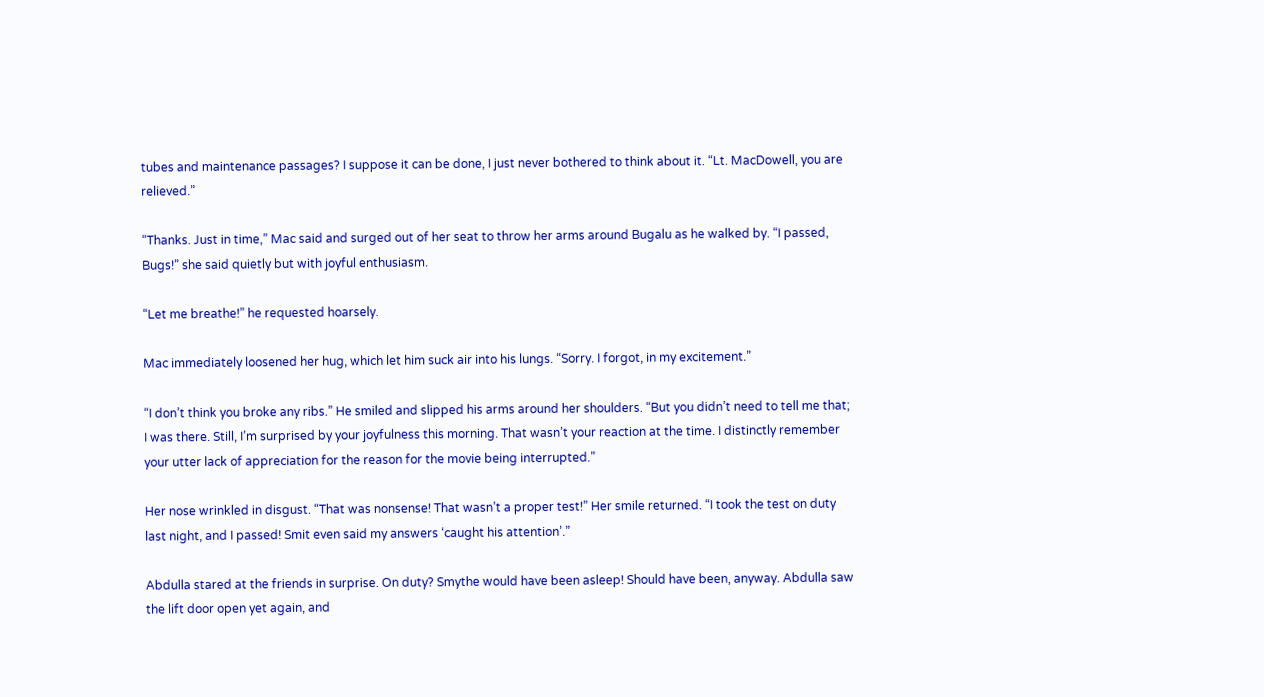tubes and maintenance passages? I suppose it can be done, I just never bothered to think about it. “Lt. MacDowell, you are relieved.”

“Thanks. Just in time,” Mac said and surged out of her seat to throw her arms around Bugalu as he walked by. “I passed, Bugs!” she said quietly but with joyful enthusiasm.

“Let me breathe!” he requested hoarsely.

Mac immediately loosened her hug, which let him suck air into his lungs. “Sorry. I forgot, in my excitement.”

“I don’t think you broke any ribs.” He smiled and slipped his arms around her shoulders. “But you didn’t need to tell me that; I was there. Still, I’m surprised by your joyfulness this morning. That wasn’t your reaction at the time. I distinctly remember your utter lack of appreciation for the reason for the movie being interrupted.”

Her nose wrinkled in disgust. “That was nonsense! That wasn’t a proper test!” Her smile returned. “I took the test on duty last night, and I passed! Smit even said my answers ‘caught his attention’.”

Abdulla stared at the friends in surprise. On duty? Smythe would have been asleep! Should have been, anyway. Abdulla saw the lift door open yet again, and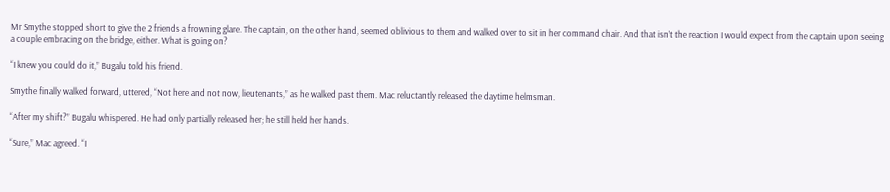Mr Smythe stopped short to give the 2 friends a frowning glare. The captain, on the other hand, seemed oblivious to them and walked over to sit in her command chair. And that isn’t the reaction I would expect from the captain upon seeing a couple embracing on the bridge, either. What is going on?

“I knew you could do it,” Bugalu told his friend.

Smythe finally walked forward, uttered, “Not here and not now, lieutenants,” as he walked past them. Mac reluctantly released the daytime helmsman.

“After my shift?” Bugalu whispered. He had only partially released her; he still held her hands.

“Sure,” Mac agreed. “I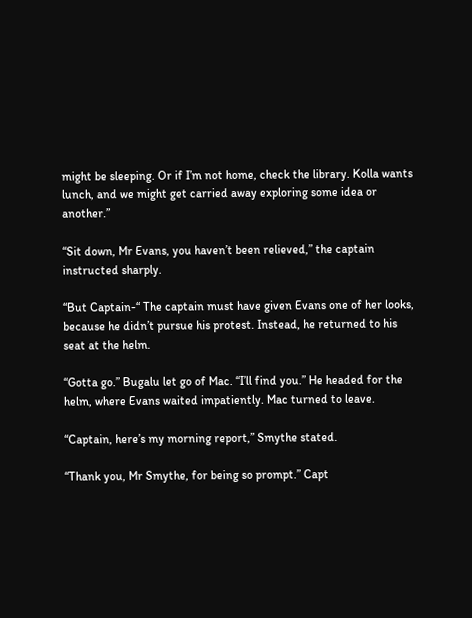might be sleeping. Or if I’m not home, check the library. Kolla wants lunch, and we might get carried away exploring some idea or another.”

“Sit down, Mr Evans, you haven’t been relieved,” the captain instructed sharply.

“But Captain-“ The captain must have given Evans one of her looks, because he didn’t pursue his protest. Instead, he returned to his seat at the helm.

“Gotta go.” Bugalu let go of Mac. “I’ll find you.” He headed for the helm, where Evans waited impatiently. Mac turned to leave.

“Captain, here’s my morning report,” Smythe stated.

“Thank you, Mr Smythe, for being so prompt.” Capt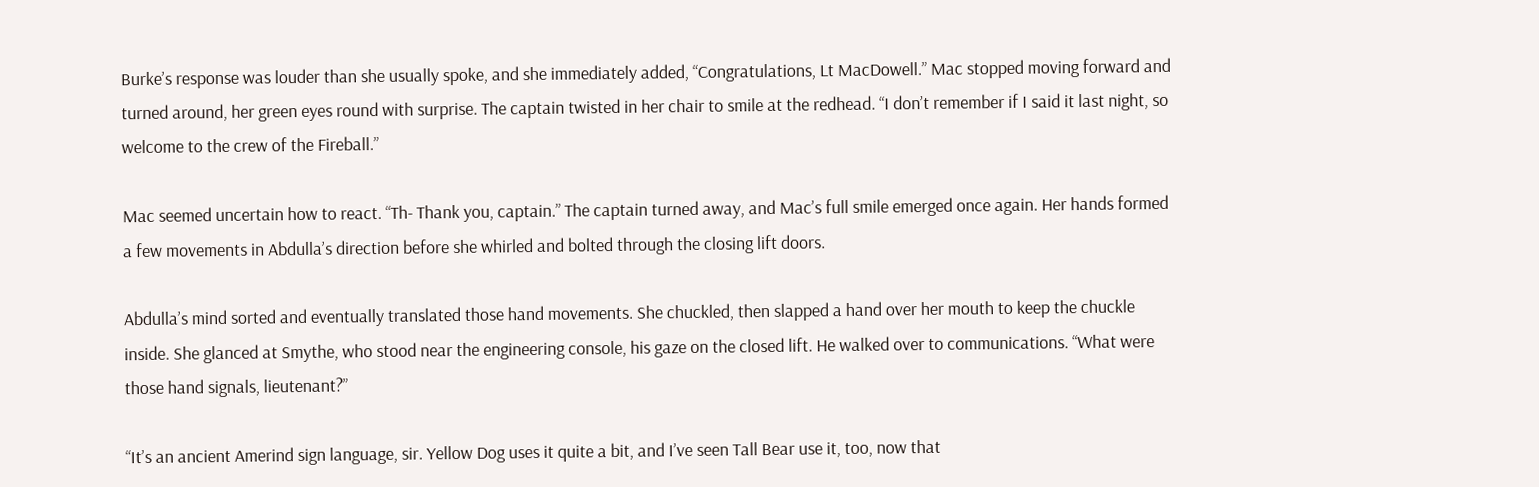Burke’s response was louder than she usually spoke, and she immediately added, “Congratulations, Lt MacDowell.” Mac stopped moving forward and turned around, her green eyes round with surprise. The captain twisted in her chair to smile at the redhead. “I don’t remember if I said it last night, so welcome to the crew of the Fireball.”

Mac seemed uncertain how to react. “Th- Thank you, captain.” The captain turned away, and Mac’s full smile emerged once again. Her hands formed a few movements in Abdulla’s direction before she whirled and bolted through the closing lift doors.

Abdulla’s mind sorted and eventually translated those hand movements. She chuckled, then slapped a hand over her mouth to keep the chuckle inside. She glanced at Smythe, who stood near the engineering console, his gaze on the closed lift. He walked over to communications. “What were those hand signals, lieutenant?”

“It’s an ancient Amerind sign language, sir. Yellow Dog uses it quite a bit, and I’ve seen Tall Bear use it, too, now that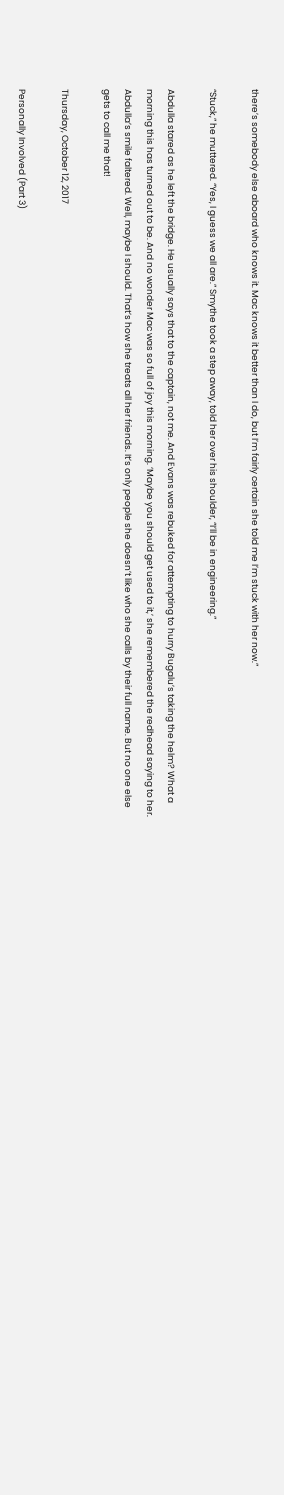there’s somebody else aboard who knows it. Mac knows it better than I do, but I’m fairly certain she told me I’m stuck with her now.”

“Stuck,” he muttered. “Yes, I guess we all are.” Smythe took a step away, told her over his shoulder, “I’ll be in engineering.”

Abdulla stared as he left the bridge. He usually says that to the captain, not me. And Evans was rebuked for attempting to hurry Bugalu’s taking the helm? What a morning this has turned out to be. And no wonder Mac was so full of joy this morning. ‘Maybe you should get used to it,’ she remembered the redhead saying to her. Abdulla’s smile faltered. Well, maybe I should. That’s how she treats all her friends. It’s only people she doesn’t like who she calls by their full name. But no one else gets to call me that!

Thursday, October 12, 2017

Personally Involved (Part 3)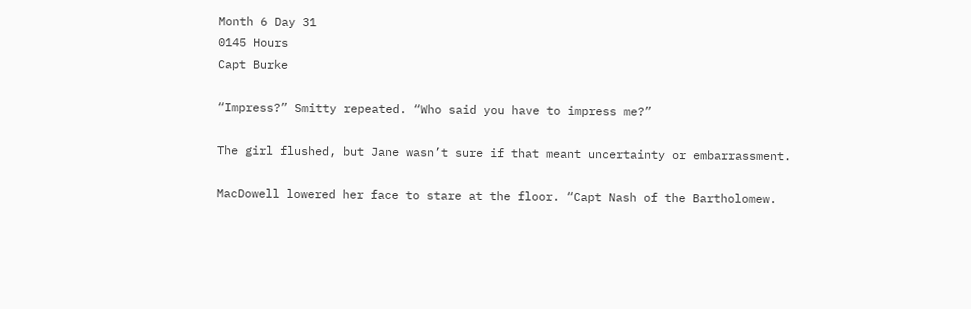Month 6 Day 31
0145 Hours
Capt Burke

“Impress?” Smitty repeated. “Who said you have to impress me?”

The girl flushed, but Jane wasn’t sure if that meant uncertainty or embarrassment.

MacDowell lowered her face to stare at the floor. “Capt Nash of the Bartholomew.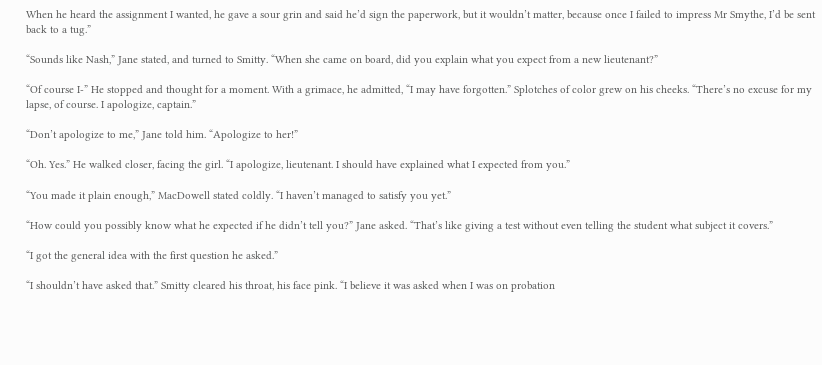When he heard the assignment I wanted, he gave a sour grin and said he’d sign the paperwork, but it wouldn’t matter, because once I failed to impress Mr Smythe, I’d be sent back to a tug.”

“Sounds like Nash,” Jane stated, and turned to Smitty. “When she came on board, did you explain what you expect from a new lieutenant?”

“Of course I-” He stopped and thought for a moment. With a grimace, he admitted, “I may have forgotten.” Splotches of color grew on his cheeks. “There’s no excuse for my lapse, of course. I apologize, captain.”

“Don’t apologize to me,” Jane told him. “Apologize to her!”

“Oh. Yes.” He walked closer, facing the girl. “I apologize, lieutenant. I should have explained what I expected from you.”

“You made it plain enough,” MacDowell stated coldly. “I haven’t managed to satisfy you yet.”

“How could you possibly know what he expected if he didn’t tell you?” Jane asked. “That’s like giving a test without even telling the student what subject it covers.”

“I got the general idea with the first question he asked.”

“I shouldn’t have asked that.” Smitty cleared his throat, his face pink. “I believe it was asked when I was on probation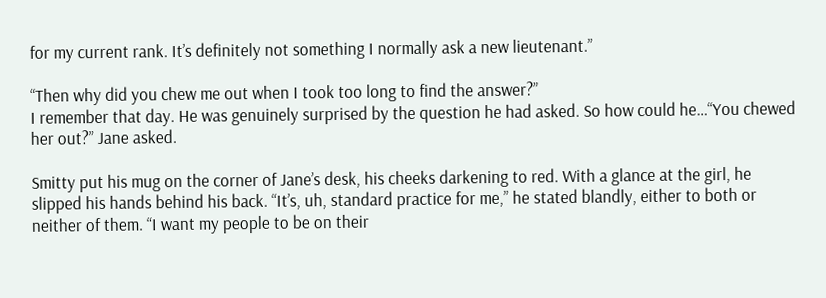for my current rank. It’s definitely not something I normally ask a new lieutenant.”

“Then why did you chew me out when I took too long to find the answer?”
I remember that day. He was genuinely surprised by the question he had asked. So how could he…“You chewed her out?” Jane asked.

Smitty put his mug on the corner of Jane’s desk, his cheeks darkening to red. With a glance at the girl, he slipped his hands behind his back. “It’s, uh, standard practice for me,” he stated blandly, either to both or neither of them. “I want my people to be on their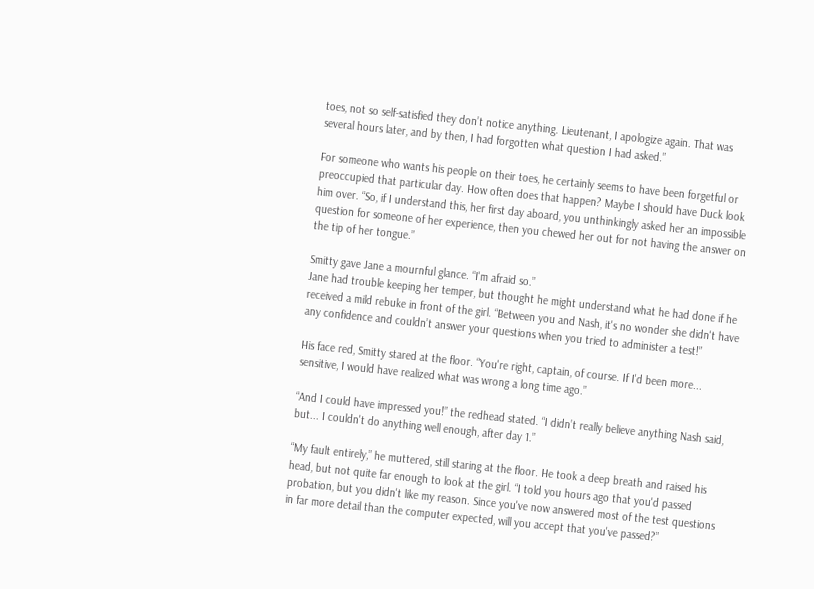toes, not so self-satisfied they don’t notice anything. Lieutenant, I apologize again. That was several hours later, and by then, I had forgotten what question I had asked.”

For someone who wants his people on their toes, he certainly seems to have been forgetful or preoccupied that particular day. How often does that happen? Maybe I should have Duck look him over. “So, if I understand this, her first day aboard, you unthinkingly asked her an impossible question for someone of her experience, then you chewed her out for not having the answer on the tip of her tongue.”

Smitty gave Jane a mournful glance. “I'm afraid so.”
Jane had trouble keeping her temper, but thought he might understand what he had done if he received a mild rebuke in front of the girl. “Between you and Nash, it's no wonder she didn't have any confidence and couldn’t answer your questions when you tried to administer a test!”

His face red, Smitty stared at the floor. “You're right, captain, of course. If I'd been more... sensitive, I would have realized what was wrong a long time ago.”

“And I could have impressed you!” the redhead stated. “I didn’t really believe anything Nash said, but... I couldn't do anything well enough, after day 1.”

“My fault entirely,” he muttered, still staring at the floor. He took a deep breath and raised his head, but not quite far enough to look at the girl. “I told you hours ago that you'd passed probation, but you didn't like my reason. Since you've now answered most of the test questions in far more detail than the computer expected, will you accept that you've passed?”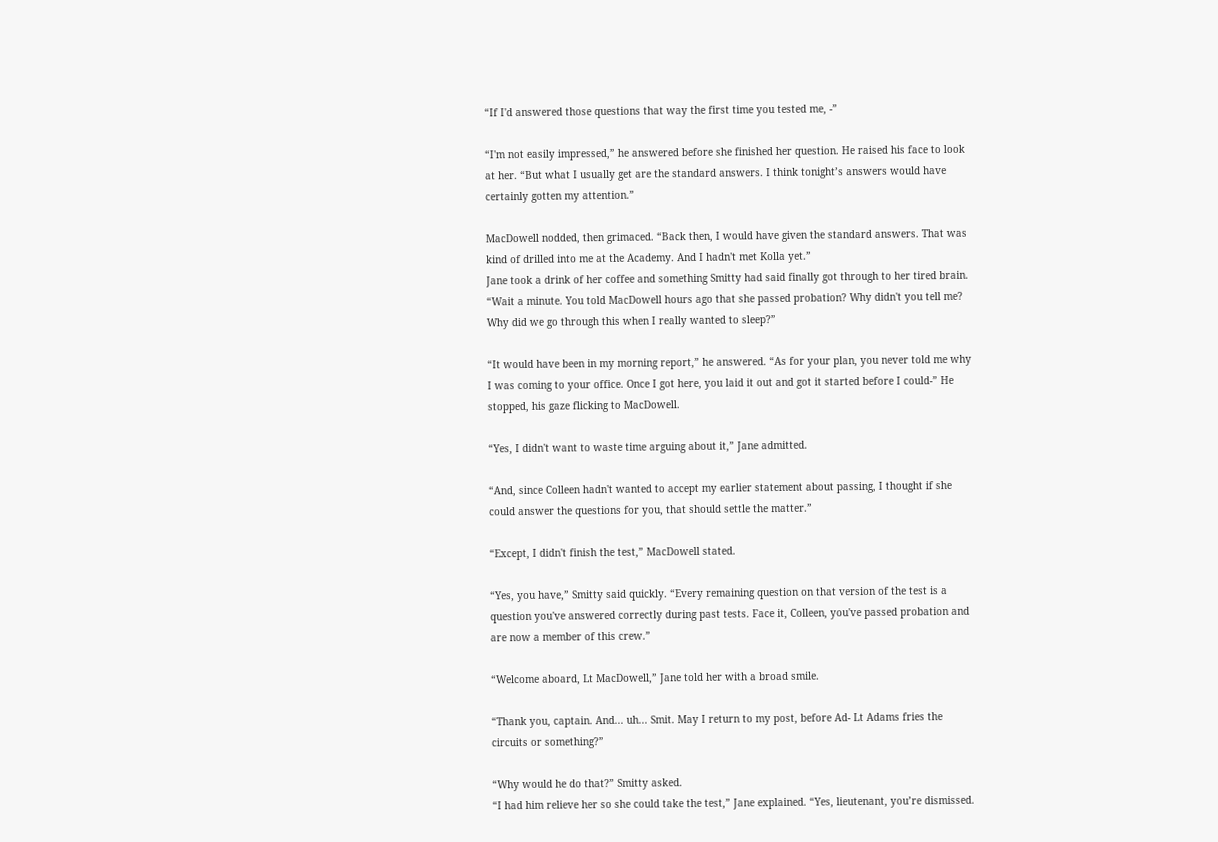“If I'd answered those questions that way the first time you tested me, -”

“I'm not easily impressed,” he answered before she finished her question. He raised his face to look at her. “But what I usually get are the standard answers. I think tonight’s answers would have certainly gotten my attention.”

MacDowell nodded, then grimaced. “Back then, I would have given the standard answers. That was kind of drilled into me at the Academy. And I hadn't met Kolla yet.”
Jane took a drink of her coffee and something Smitty had said finally got through to her tired brain. “Wait a minute. You told MacDowell hours ago that she passed probation? Why didn't you tell me? Why did we go through this when I really wanted to sleep?”

“It would have been in my morning report,” he answered. “As for your plan, you never told me why I was coming to your office. Once I got here, you laid it out and got it started before I could-” He stopped, his gaze flicking to MacDowell.

“Yes, I didn't want to waste time arguing about it,” Jane admitted.

“And, since Colleen hadn't wanted to accept my earlier statement about passing, I thought if she could answer the questions for you, that should settle the matter.”

“Except, I didn't finish the test,” MacDowell stated.

“Yes, you have,” Smitty said quickly. “Every remaining question on that version of the test is a question you've answered correctly during past tests. Face it, Colleen, you've passed probation and are now a member of this crew.”

“Welcome aboard, Lt MacDowell,” Jane told her with a broad smile.

“Thank you, captain. And... uh... Smit. May I return to my post, before Ad- Lt Adams fries the circuits or something?”

“Why would he do that?” Smitty asked.
“I had him relieve her so she could take the test,” Jane explained. “Yes, lieutenant, you’re dismissed.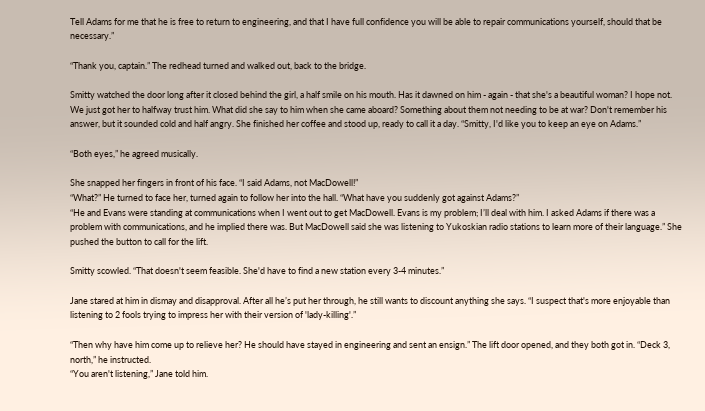Tell Adams for me that he is free to return to engineering, and that I have full confidence you will be able to repair communications yourself, should that be necessary.”

“Thank you, captain.” The redhead turned and walked out, back to the bridge.

Smitty watched the door long after it closed behind the girl, a half smile on his mouth. Has it dawned on him - again - that she's a beautiful woman? I hope not. We just got her to halfway trust him. What did she say to him when she came aboard? Something about them not needing to be at war? Don't remember his answer, but it sounded cold and half angry. She finished her coffee and stood up, ready to call it a day. “Smitty, I'd like you to keep an eye on Adams.”

“Both eyes,” he agreed musically.

She snapped her fingers in front of his face. “I said Adams, not MacDowell!”
“What?” He turned to face her, turned again to follow her into the hall. “What have you suddenly got against Adams?”
“He and Evans were standing at communications when I went out to get MacDowell. Evans is my problem; I’ll deal with him. I asked Adams if there was a problem with communications, and he implied there was. But MacDowell said she was listening to Yukoskian radio stations to learn more of their language.” She pushed the button to call for the lift.

Smitty scowled. “That doesn't seem feasible. She'd have to find a new station every 3-4 minutes.”

Jane stared at him in dismay and disapproval. After all he’s put her through, he still wants to discount anything she says. “I suspect that's more enjoyable than listening to 2 fools trying to impress her with their version of 'lady-killing'.”

“Then why have him come up to relieve her? He should have stayed in engineering and sent an ensign.” The lift door opened, and they both got in. “Deck 3, north,” he instructed.
“You aren't listening,” Jane told him.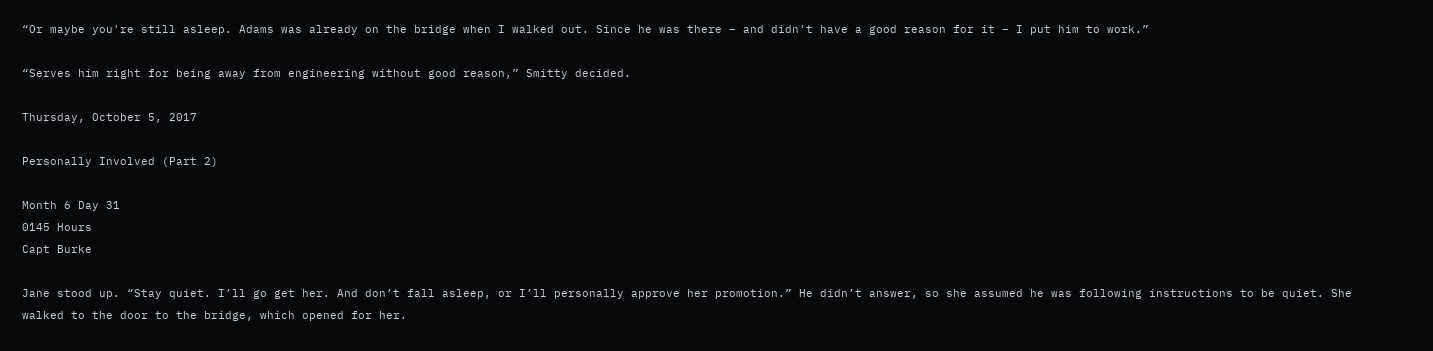“Or maybe you're still asleep. Adams was already on the bridge when I walked out. Since he was there – and didn't have a good reason for it – I put him to work.”

“Serves him right for being away from engineering without good reason,” Smitty decided.

Thursday, October 5, 2017

Personally Involved (Part 2)

Month 6 Day 31
0145 Hours
Capt Burke

Jane stood up. “Stay quiet. I’ll go get her. And don’t fall asleep, or I’ll personally approve her promotion.” He didn’t answer, so she assumed he was following instructions to be quiet. She walked to the door to the bridge, which opened for her.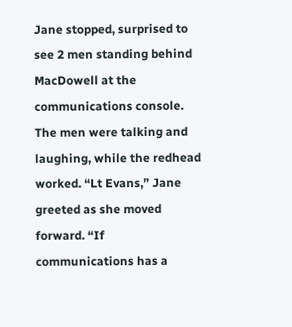Jane stopped, surprised to see 2 men standing behind MacDowell at the communications console. The men were talking and laughing, while the redhead worked. “Lt Evans,” Jane greeted as she moved forward. “If communications has a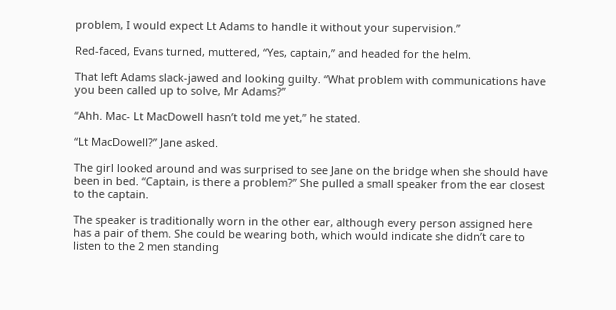problem, I would expect Lt Adams to handle it without your supervision.”

Red-faced, Evans turned, muttered, “Yes, captain,” and headed for the helm.

That left Adams slack-jawed and looking guilty. “What problem with communications have you been called up to solve, Mr Adams?”

“Ahh. Mac- Lt MacDowell hasn’t told me yet,” he stated.

“Lt MacDowell?” Jane asked.

The girl looked around and was surprised to see Jane on the bridge when she should have been in bed. “Captain, is there a problem?” She pulled a small speaker from the ear closest to the captain.

The speaker is traditionally worn in the other ear, although every person assigned here has a pair of them. She could be wearing both, which would indicate she didn’t care to listen to the 2 men standing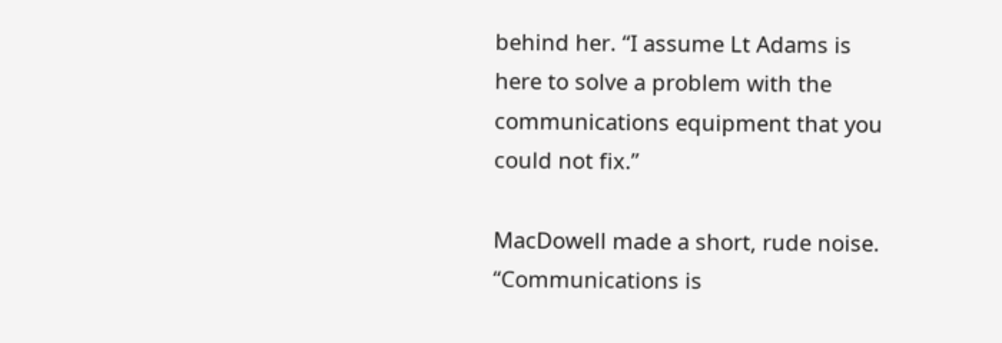behind her. “I assume Lt Adams is here to solve a problem with the communications equipment that you could not fix.”

MacDowell made a short, rude noise. “Communications is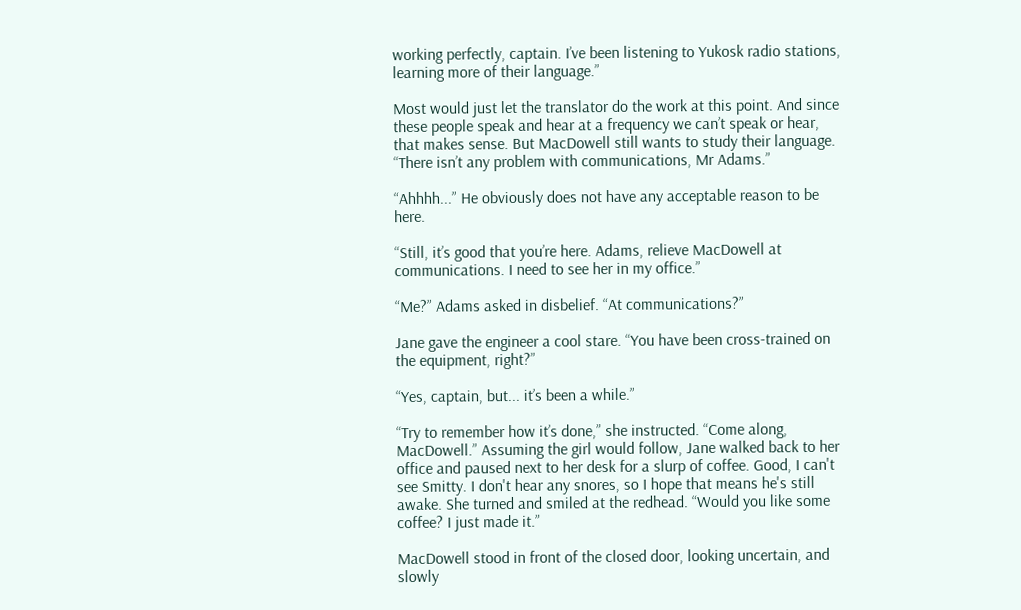working perfectly, captain. I’ve been listening to Yukosk radio stations, learning more of their language.”

Most would just let the translator do the work at this point. And since these people speak and hear at a frequency we can’t speak or hear, that makes sense. But MacDowell still wants to study their language. “There isn’t any problem with communications, Mr Adams.”

“Ahhhh...” He obviously does not have any acceptable reason to be here.

“Still, it’s good that you’re here. Adams, relieve MacDowell at communications. I need to see her in my office.”

“Me?” Adams asked in disbelief. “At communications?”

Jane gave the engineer a cool stare. “You have been cross-trained on the equipment, right?”

“Yes, captain, but... it’s been a while.”

“Try to remember how it’s done,” she instructed. “Come along, MacDowell.” Assuming the girl would follow, Jane walked back to her office and paused next to her desk for a slurp of coffee. Good, I can't see Smitty. I don't hear any snores, so I hope that means he's still awake. She turned and smiled at the redhead. “Would you like some coffee? I just made it.”

MacDowell stood in front of the closed door, looking uncertain, and slowly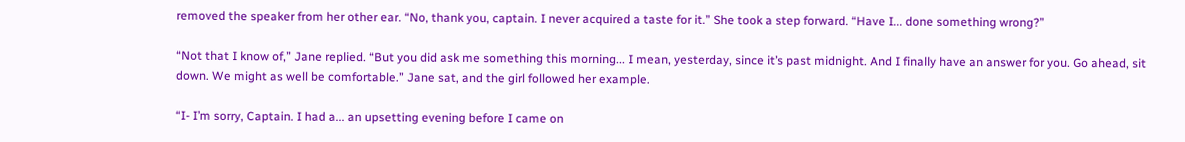removed the speaker from her other ear. “No, thank you, captain. I never acquired a taste for it.” She took a step forward. “Have I... done something wrong?”

“Not that I know of,” Jane replied. “But you did ask me something this morning... I mean, yesterday, since it’s past midnight. And I finally have an answer for you. Go ahead, sit down. We might as well be comfortable.” Jane sat, and the girl followed her example.

“I- I’m sorry, Captain. I had a... an upsetting evening before I came on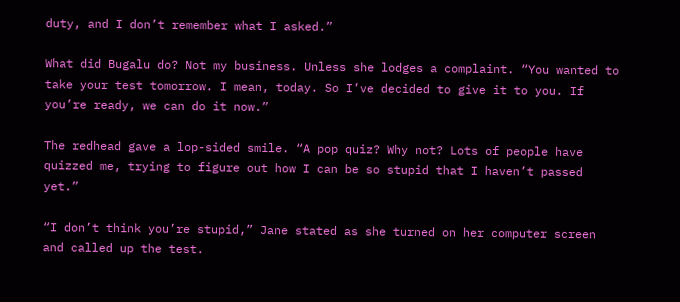duty, and I don’t remember what I asked.”

What did Bugalu do? Not my business. Unless she lodges a complaint. “You wanted to take your test tomorrow. I mean, today. So I’ve decided to give it to you. If you’re ready, we can do it now.”

The redhead gave a lop-sided smile. “A pop quiz? Why not? Lots of people have quizzed me, trying to figure out how I can be so stupid that I haven’t passed yet.”

“I don’t think you’re stupid,” Jane stated as she turned on her computer screen and called up the test.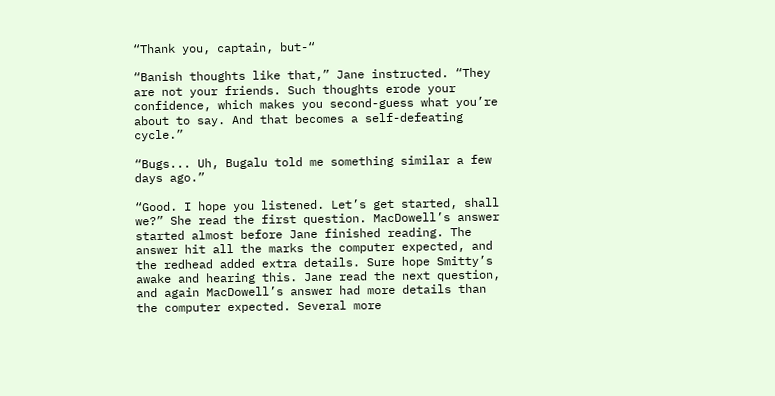“Thank you, captain, but-“

“Banish thoughts like that,” Jane instructed. “They are not your friends. Such thoughts erode your confidence, which makes you second-guess what you’re about to say. And that becomes a self-defeating cycle.”

“Bugs... Uh, Bugalu told me something similar a few days ago.”

“Good. I hope you listened. Let’s get started, shall we?” She read the first question. MacDowell’s answer started almost before Jane finished reading. The answer hit all the marks the computer expected, and the redhead added extra details. Sure hope Smitty’s awake and hearing this. Jane read the next question, and again MacDowell’s answer had more details than the computer expected. Several more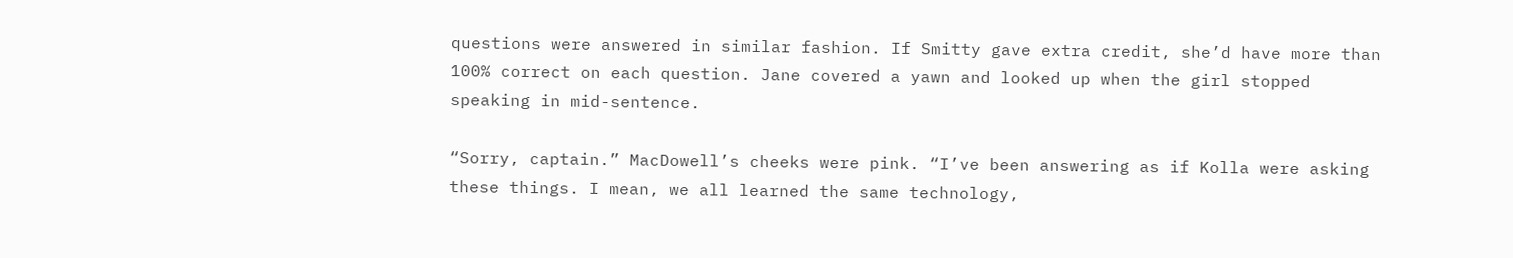questions were answered in similar fashion. If Smitty gave extra credit, she’d have more than 100% correct on each question. Jane covered a yawn and looked up when the girl stopped speaking in mid-sentence.

“Sorry, captain.” MacDowell’s cheeks were pink. “I’ve been answering as if Kolla were asking these things. I mean, we all learned the same technology,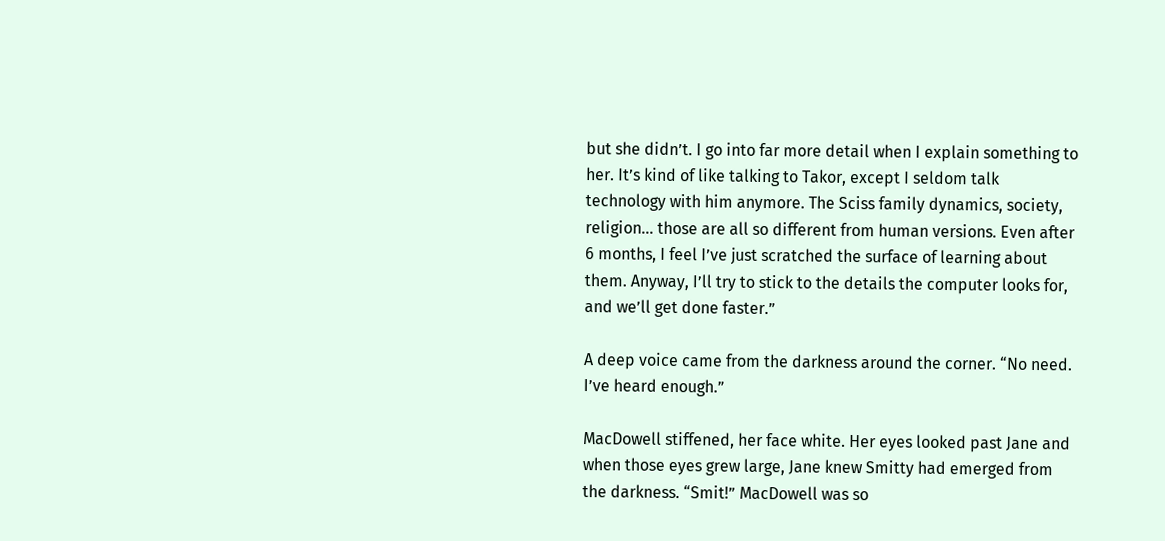but she didn’t. I go into far more detail when I explain something to her. It’s kind of like talking to Takor, except I seldom talk technology with him anymore. The Sciss family dynamics, society, religion... those are all so different from human versions. Even after 6 months, I feel I’ve just scratched the surface of learning about them. Anyway, I’ll try to stick to the details the computer looks for, and we’ll get done faster.”

A deep voice came from the darkness around the corner. “No need. I’ve heard enough.”

MacDowell stiffened, her face white. Her eyes looked past Jane and when those eyes grew large, Jane knew Smitty had emerged from the darkness. “Smit!” MacDowell was so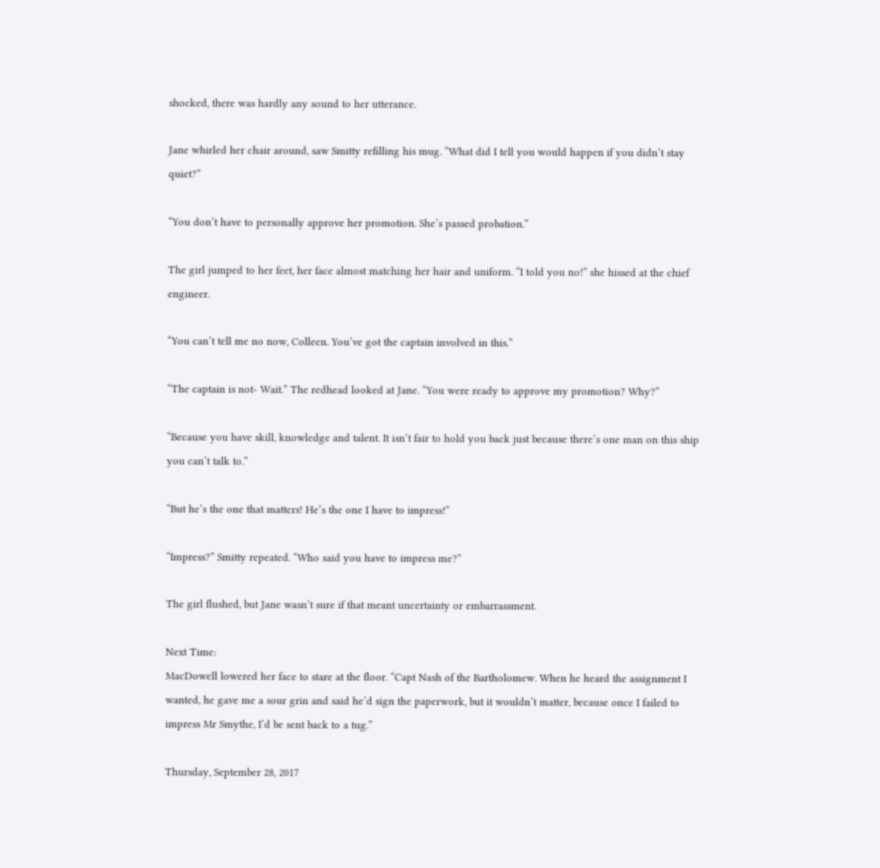shocked, there was hardly any sound to her utterance.

Jane whirled her chair around, saw Smitty refilling his mug. “What did I tell you would happen if you didn’t stay quiet?”

“You don’t have to personally approve her promotion. She’s passed probation.”

The girl jumped to her feet, her face almost matching her hair and uniform. “I told you no!” she hissed at the chief engineer.

“You can’t tell me no now, Colleen. You’ve got the captain involved in this.”

“The captain is not- Wait.” The redhead looked at Jane. “You were ready to approve my promotion? Why?”

“Because you have skill, knowledge and talent. It isn’t fair to hold you back just because there’s one man on this ship you can’t talk to.”

“But he’s the one that matters! He’s the one I have to impress!”

“Impress?” Smitty repeated. “Who said you have to impress me?”

The girl flushed, but Jane wasn’t sure if that meant uncertainty or embarrassment.

Next Time:
MacDowell lowered her face to stare at the floor. “Capt Nash of the Bartholomew. When he heard the assignment I wanted, he gave me a sour grin and said he’d sign the paperwork, but it wouldn’t matter, because once I failed to impress Mr Smythe, I’d be sent back to a tug.”

Thursday, September 28, 2017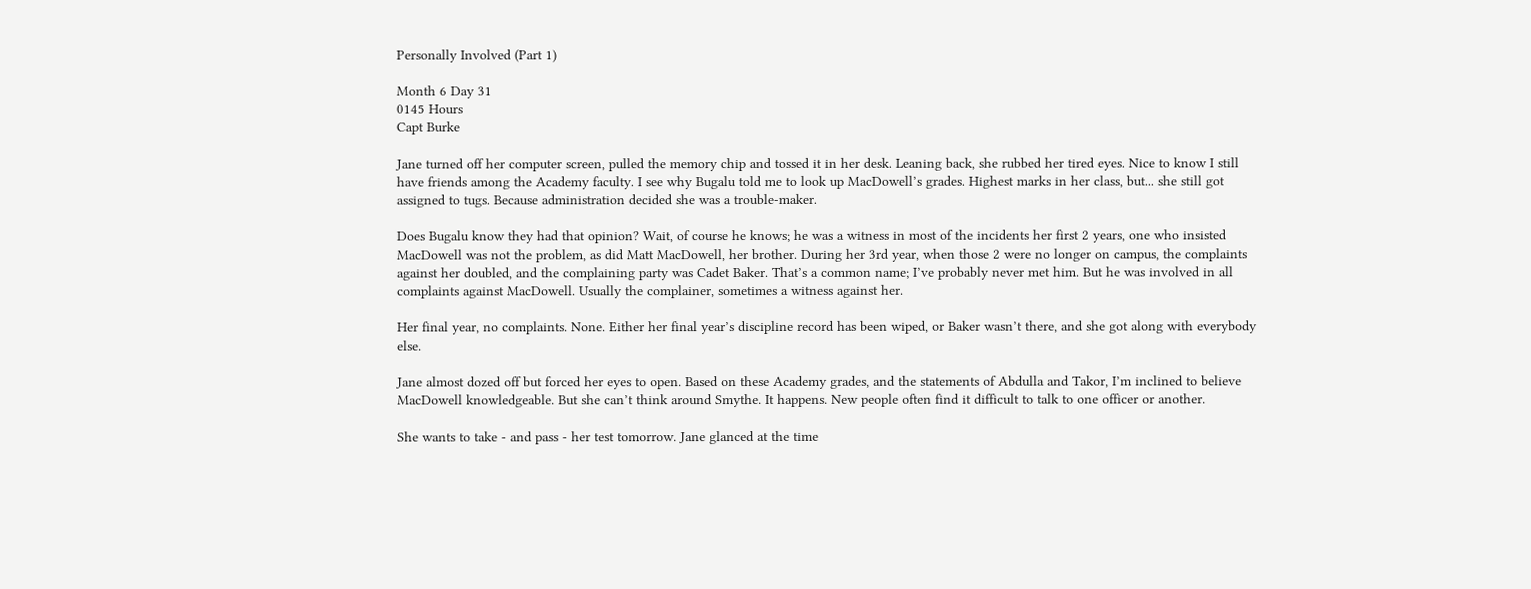Personally Involved (Part 1)

Month 6 Day 31
0145 Hours
Capt Burke

Jane turned off her computer screen, pulled the memory chip and tossed it in her desk. Leaning back, she rubbed her tired eyes. Nice to know I still have friends among the Academy faculty. I see why Bugalu told me to look up MacDowell’s grades. Highest marks in her class, but... she still got assigned to tugs. Because administration decided she was a trouble-maker.

Does Bugalu know they had that opinion? Wait, of course he knows; he was a witness in most of the incidents her first 2 years, one who insisted MacDowell was not the problem, as did Matt MacDowell, her brother. During her 3rd year, when those 2 were no longer on campus, the complaints against her doubled, and the complaining party was Cadet Baker. That’s a common name; I’ve probably never met him. But he was involved in all complaints against MacDowell. Usually the complainer, sometimes a witness against her.

Her final year, no complaints. None. Either her final year’s discipline record has been wiped, or Baker wasn’t there, and she got along with everybody else.

Jane almost dozed off but forced her eyes to open. Based on these Academy grades, and the statements of Abdulla and Takor, I’m inclined to believe MacDowell knowledgeable. But she can’t think around Smythe. It happens. New people often find it difficult to talk to one officer or another.

She wants to take - and pass - her test tomorrow. Jane glanced at the time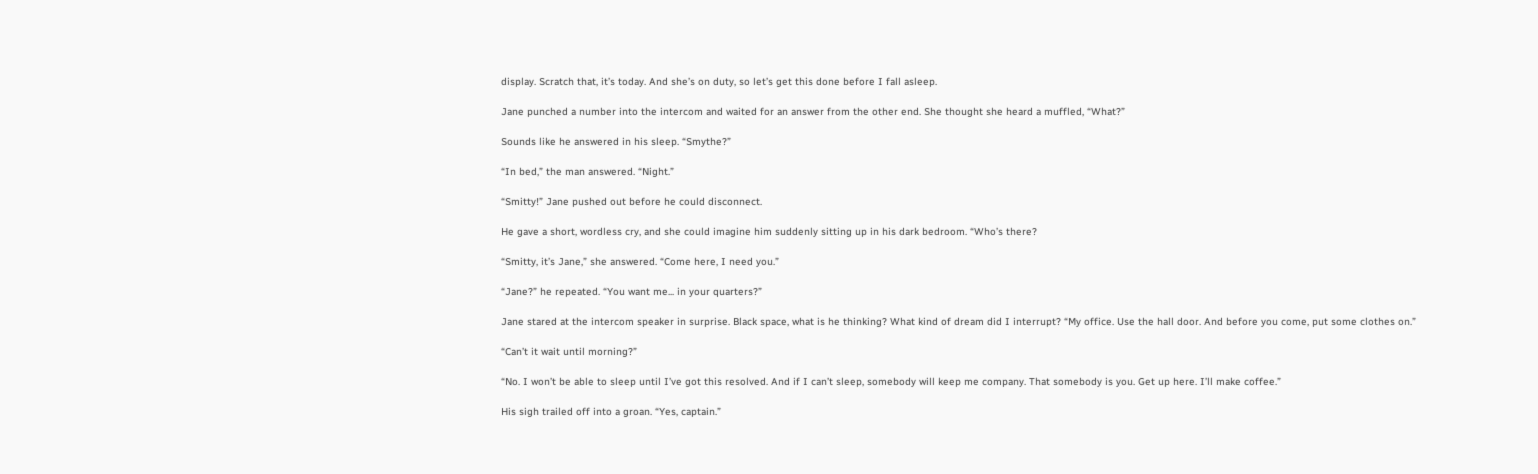display. Scratch that, it’s today. And she’s on duty, so let’s get this done before I fall asleep.

Jane punched a number into the intercom and waited for an answer from the other end. She thought she heard a muffled, “What?”

Sounds like he answered in his sleep. “Smythe?”

“In bed,” the man answered. “Night.”

“Smitty!” Jane pushed out before he could disconnect.

He gave a short, wordless cry, and she could imagine him suddenly sitting up in his dark bedroom. “Who’s there?

“Smitty, it’s Jane,” she answered. “Come here, I need you.”

“Jane?” he repeated. “You want me... in your quarters?”

Jane stared at the intercom speaker in surprise. Black space, what is he thinking? What kind of dream did I interrupt? “My office. Use the hall door. And before you come, put some clothes on.”

“Can’t it wait until morning?”

“No. I won’t be able to sleep until I’ve got this resolved. And if I can’t sleep, somebody will keep me company. That somebody is you. Get up here. I’ll make coffee.”

His sigh trailed off into a groan. “Yes, captain.”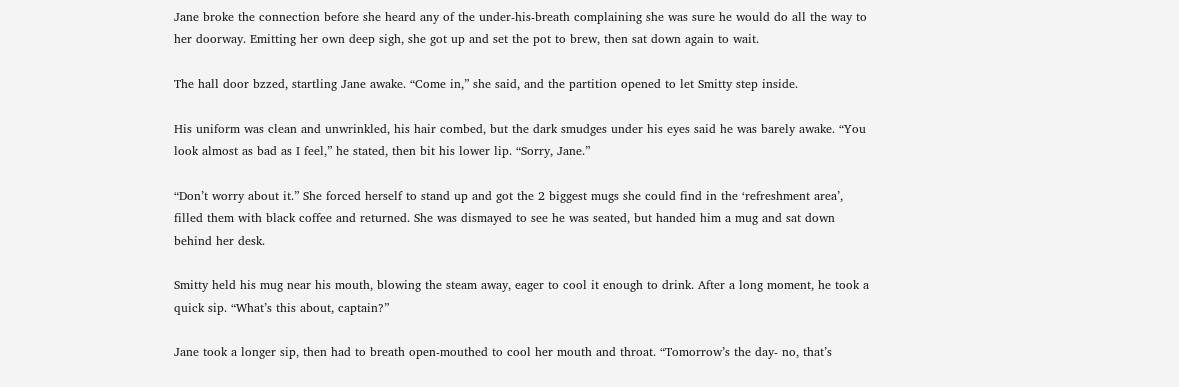Jane broke the connection before she heard any of the under-his-breath complaining she was sure he would do all the way to her doorway. Emitting her own deep sigh, she got up and set the pot to brew, then sat down again to wait.

The hall door bzzed, startling Jane awake. “Come in,” she said, and the partition opened to let Smitty step inside.

His uniform was clean and unwrinkled, his hair combed, but the dark smudges under his eyes said he was barely awake. “You look almost as bad as I feel,” he stated, then bit his lower lip. “Sorry, Jane.”

“Don’t worry about it.” She forced herself to stand up and got the 2 biggest mugs she could find in the ‘refreshment area’, filled them with black coffee and returned. She was dismayed to see he was seated, but handed him a mug and sat down behind her desk.

Smitty held his mug near his mouth, blowing the steam away, eager to cool it enough to drink. After a long moment, he took a quick sip. “What’s this about, captain?”

Jane took a longer sip, then had to breath open-mouthed to cool her mouth and throat. “Tomorrow’s the day- no, that’s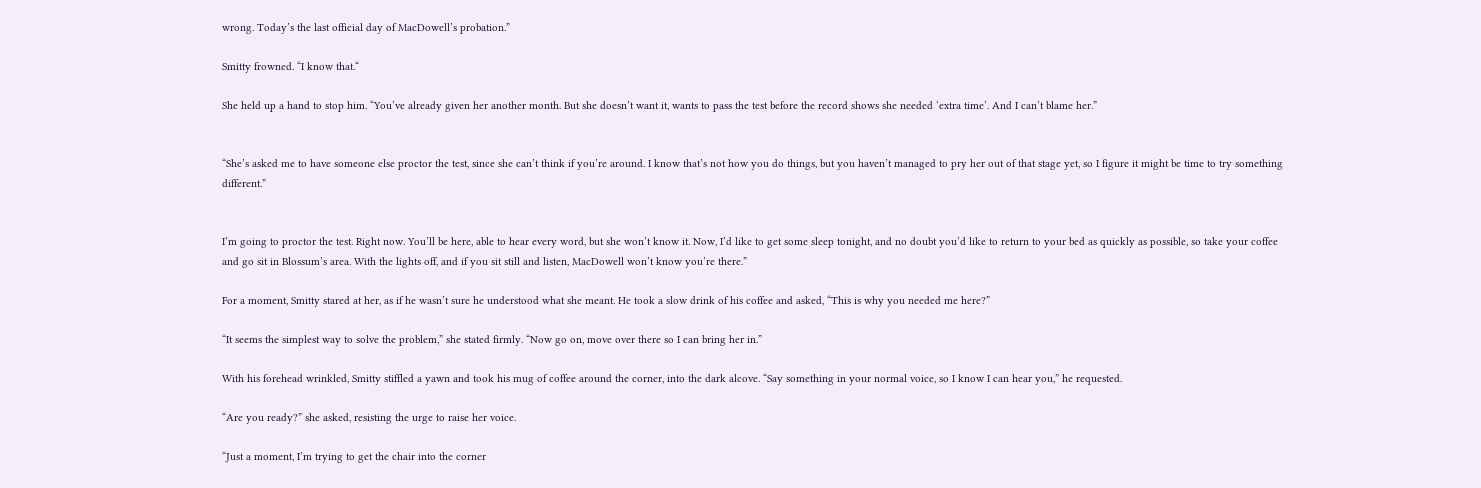wrong. Today’s the last official day of MacDowell’s probation.”

Smitty frowned. “I know that.“

She held up a hand to stop him. “You’ve already given her another month. But she doesn’t want it, wants to pass the test before the record shows she needed ‘extra time’. And I can’t blame her.”


“She’s asked me to have someone else proctor the test, since she can’t think if you’re around. I know that’s not how you do things, but you haven’t managed to pry her out of that stage yet, so I figure it might be time to try something different.”


I’m going to proctor the test. Right now. You’ll be here, able to hear every word, but she won’t know it. Now, I’d like to get some sleep tonight, and no doubt you’d like to return to your bed as quickly as possible, so take your coffee and go sit in Blossum’s area. With the lights off, and if you sit still and listen, MacDowell won’t know you’re there.”

For a moment, Smitty stared at her, as if he wasn’t sure he understood what she meant. He took a slow drink of his coffee and asked, “This is why you needed me here?”

“It seems the simplest way to solve the problem,” she stated firmly. “Now go on, move over there so I can bring her in.”

With his forehead wrinkled, Smitty stiffled a yawn and took his mug of coffee around the corner, into the dark alcove. “Say something in your normal voice, so I know I can hear you,” he requested.

“Are you ready?” she asked, resisting the urge to raise her voice.

“Just a moment, I’m trying to get the chair into the corner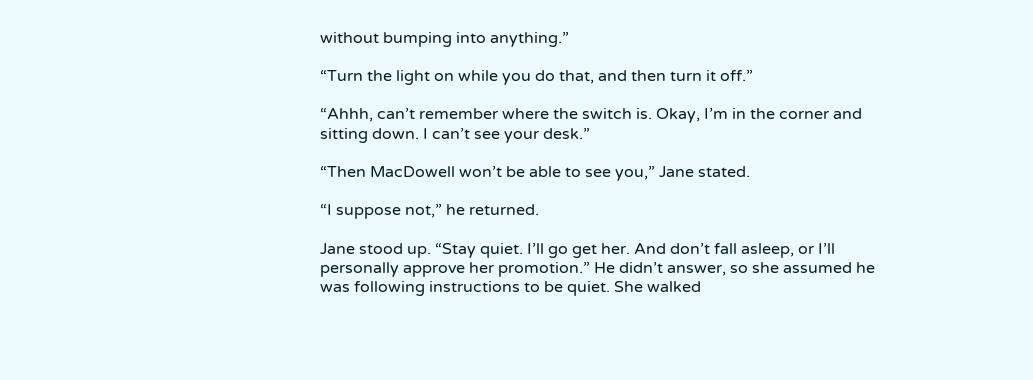without bumping into anything.”

“Turn the light on while you do that, and then turn it off.”

“Ahhh, can’t remember where the switch is. Okay, I’m in the corner and sitting down. I can’t see your desk.”

“Then MacDowell won’t be able to see you,” Jane stated.

“I suppose not,” he returned.

Jane stood up. “Stay quiet. I’ll go get her. And don’t fall asleep, or I’ll personally approve her promotion.” He didn’t answer, so she assumed he was following instructions to be quiet. She walked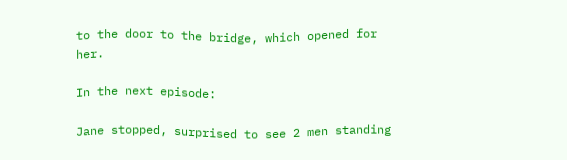to the door to the bridge, which opened for her.

In the next episode:

Jane stopped, surprised to see 2 men standing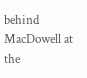behind MacDowell at the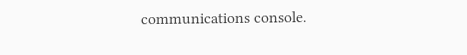communications console.